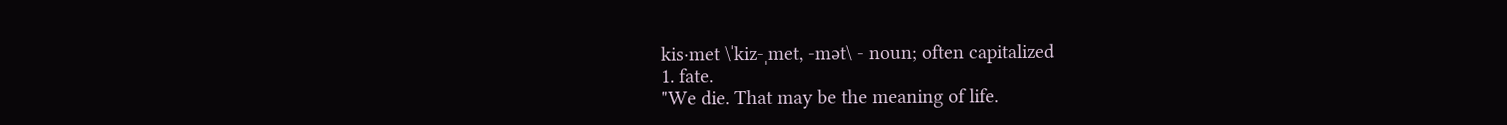kis·met \ˈkiz-ˌmet, -mət\ - noun; often capitalized
1. fate.
"We die. That may be the meaning of life.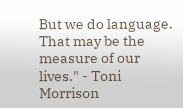But we do language.
That may be the measure of our lives." - Toni Morrison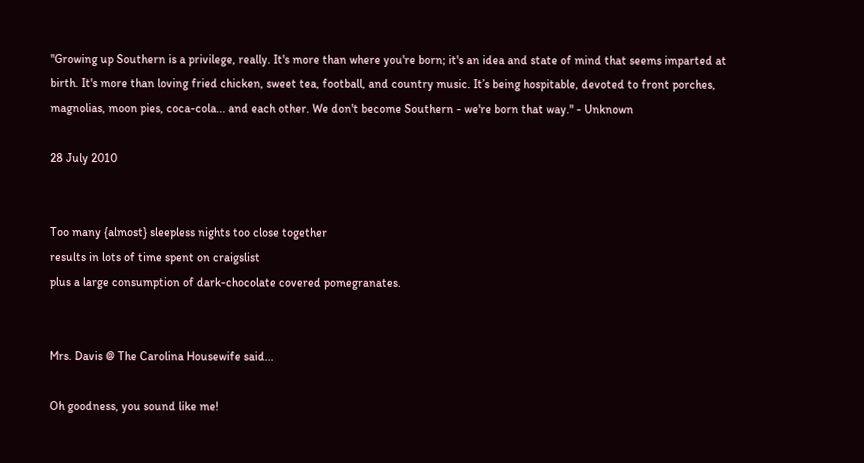"Growing up Southern is a privilege, really. It's more than where you're born; it's an idea and state of mind that seems imparted at birth. It's more than loving fried chicken, sweet tea, football, and country music. It’s being hospitable, devoted to front porches, magnolias, moon pies, coca-cola... and each other. We don't become Southern - we're born that way." - Unknown

28 July 2010


Too many {almost} sleepless nights too close together
results in lots of time spent on craigslist
plus a large consumption of dark-chocolate covered pomegranates.


Mrs. Davis @ The Carolina Housewife said...

Oh goodness, you sound like me!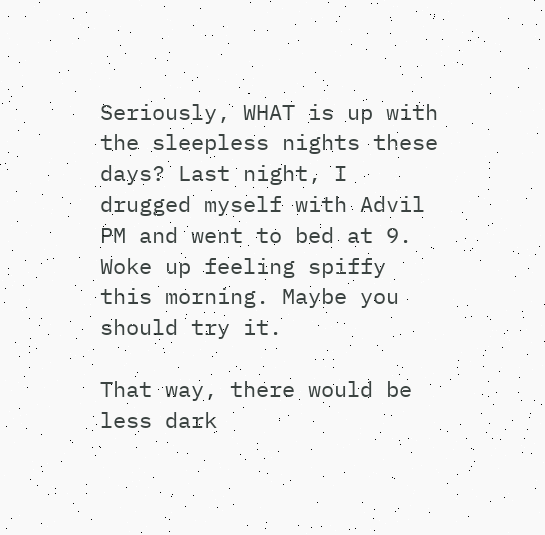Seriously, WHAT is up with the sleepless nights these days? Last night, I drugged myself with Advil PM and went to bed at 9. Woke up feeling spiffy this morning. Maybe you should try it.

That way, there would be less dark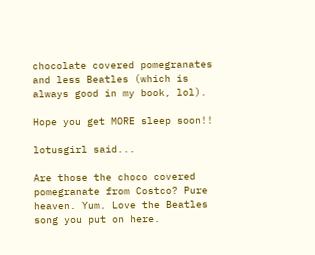chocolate covered pomegranates and less Beatles (which is always good in my book, lol).

Hope you get MORE sleep soon!!

lotusgirl said...

Are those the choco covered pomegranate from Costco? Pure heaven. Yum. Love the Beatles song you put on here.